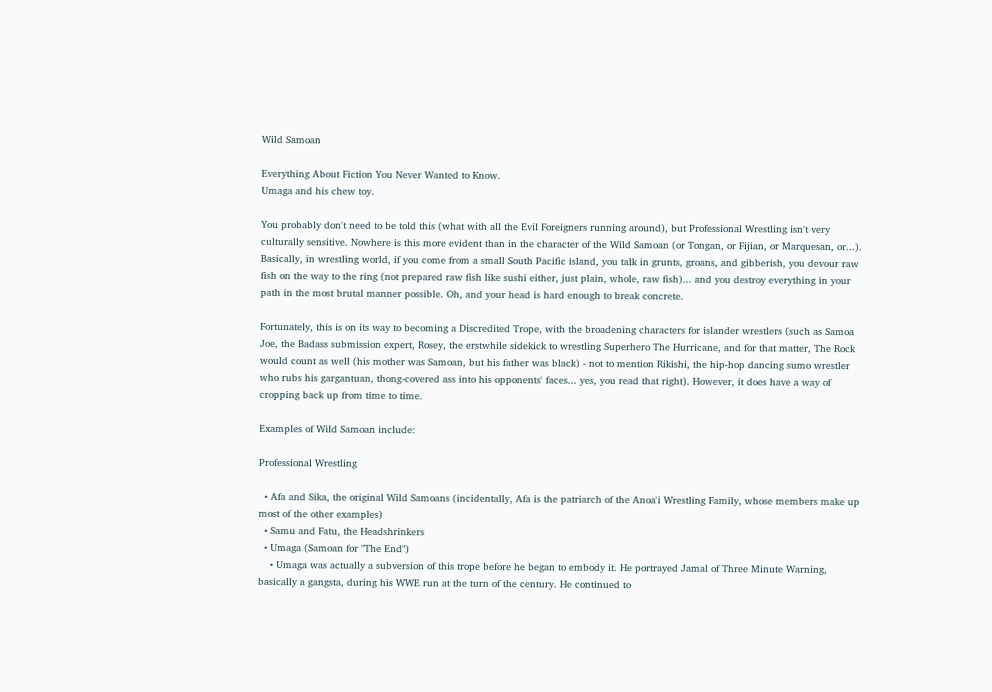Wild Samoan

Everything About Fiction You Never Wanted to Know.
Umaga and his chew toy.

You probably don't need to be told this (what with all the Evil Foreigners running around), but Professional Wrestling isn't very culturally sensitive. Nowhere is this more evident than in the character of the Wild Samoan (or Tongan, or Fijian, or Marquesan, or...). Basically, in wrestling world, if you come from a small South Pacific island, you talk in grunts, groans, and gibberish, you devour raw fish on the way to the ring (not prepared raw fish like sushi either, just plain, whole, raw fish)... and you destroy everything in your path in the most brutal manner possible. Oh, and your head is hard enough to break concrete.

Fortunately, this is on its way to becoming a Discredited Trope, with the broadening characters for islander wrestlers (such as Samoa Joe, the Badass submission expert, Rosey, the erstwhile sidekick to wrestling Superhero The Hurricane, and for that matter, The Rock would count as well (his mother was Samoan, but his father was black) - not to mention Rikishi, the hip-hop dancing sumo wrestler who rubs his gargantuan, thong-covered ass into his opponents' faces... yes, you read that right). However, it does have a way of cropping back up from time to time.

Examples of Wild Samoan include:

Professional Wrestling

  • Afa and Sika, the original Wild Samoans (incidentally, Afa is the patriarch of the Anoa'i Wrestling Family, whose members make up most of the other examples)
  • Samu and Fatu, the Headshrinkers
  • Umaga (Samoan for "The End")
    • Umaga was actually a subversion of this trope before he began to embody it. He portrayed Jamal of Three Minute Warning, basically a gangsta, during his WWE run at the turn of the century. He continued to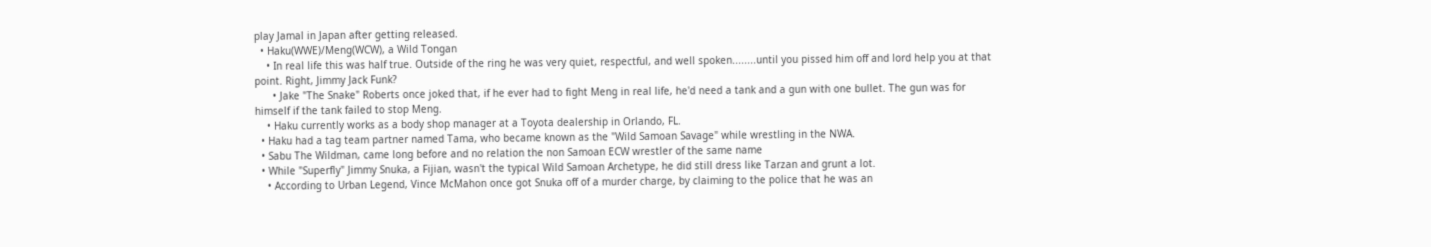play Jamal in Japan after getting released.
  • Haku(WWE)/Meng(WCW), a Wild Tongan
    • In real life this was half true. Outside of the ring he was very quiet, respectful, and well spoken........until you pissed him off and lord help you at that point. Right, Jimmy Jack Funk?
      • Jake "The Snake" Roberts once joked that, if he ever had to fight Meng in real life, he'd need a tank and a gun with one bullet. The gun was for himself if the tank failed to stop Meng.
    • Haku currently works as a body shop manager at a Toyota dealership in Orlando, FL.
  • Haku had a tag team partner named Tama, who became known as the "Wild Samoan Savage" while wrestling in the NWA.
  • Sabu The Wildman, came long before and no relation the non Samoan ECW wrestler of the same name
  • While "Superfly" Jimmy Snuka, a Fijian, wasn't the typical Wild Samoan Archetype, he did still dress like Tarzan and grunt a lot.
    • According to Urban Legend, Vince McMahon once got Snuka off of a murder charge, by claiming to the police that he was an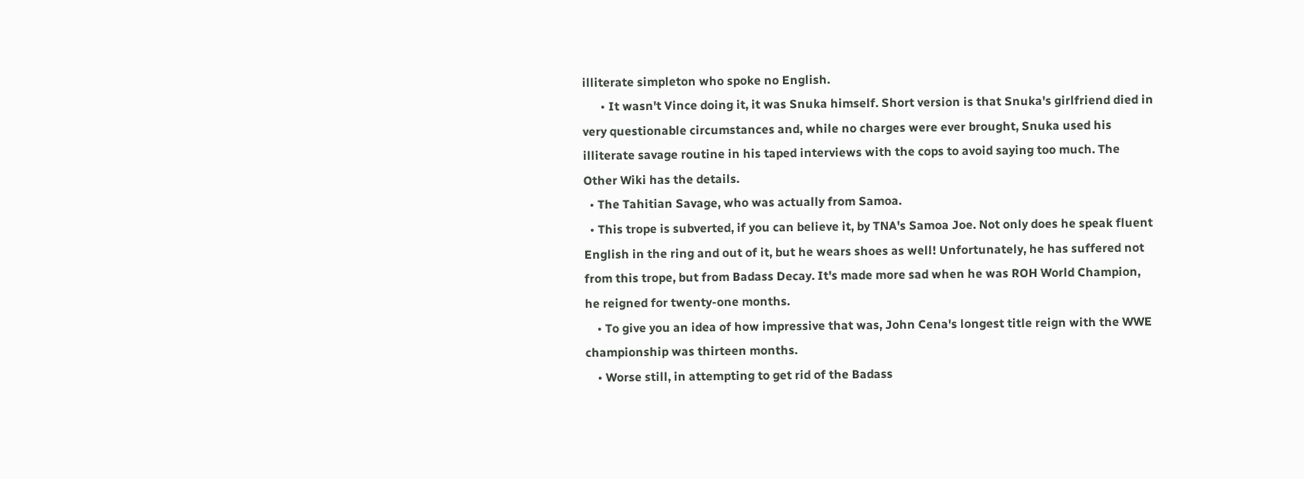illiterate simpleton who spoke no English.
      • It wasn't Vince doing it, it was Snuka himself. Short version is that Snuka's girlfriend died in very questionable circumstances and, while no charges were ever brought, Snuka used his illiterate savage routine in his taped interviews with the cops to avoid saying too much. The Other Wiki has the details.
  • The Tahitian Savage, who was actually from Samoa.
  • This trope is subverted, if you can believe it, by TNA's Samoa Joe. Not only does he speak fluent English in the ring and out of it, but he wears shoes as well! Unfortunately, he has suffered not from this trope, but from Badass Decay. It's made more sad when he was ROH World Champion, he reigned for twenty-one months.
    • To give you an idea of how impressive that was, John Cena's longest title reign with the WWE championship was thirteen months.
    • Worse still, in attempting to get rid of the Badass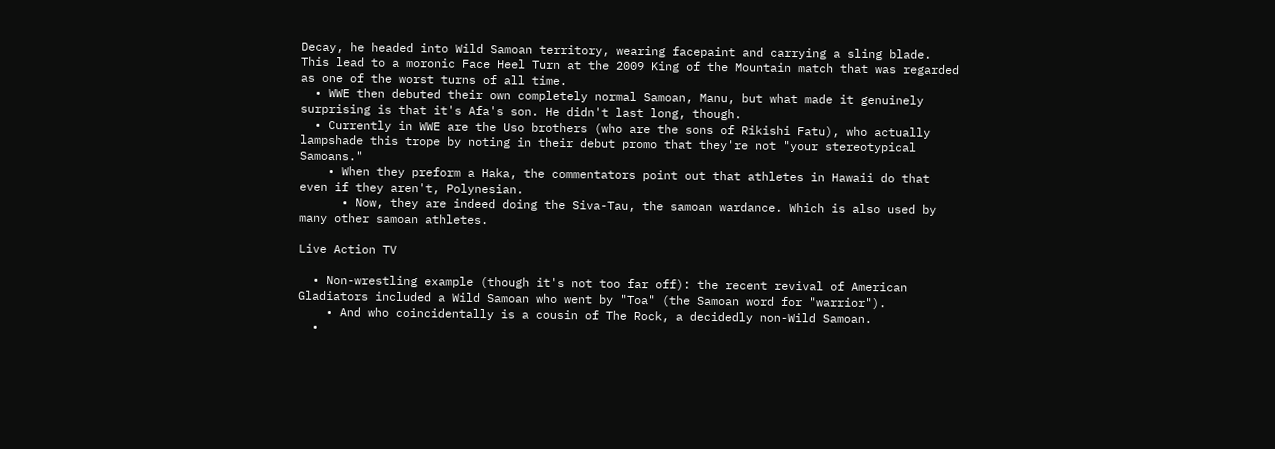Decay, he headed into Wild Samoan territory, wearing facepaint and carrying a sling blade. This lead to a moronic Face Heel Turn at the 2009 King of the Mountain match that was regarded as one of the worst turns of all time.
  • WWE then debuted their own completely normal Samoan, Manu, but what made it genuinely surprising is that it's Afa's son. He didn't last long, though.
  • Currently in WWE are the Uso brothers (who are the sons of Rikishi Fatu), who actually lampshade this trope by noting in their debut promo that they're not "your stereotypical Samoans."
    • When they preform a Haka, the commentators point out that athletes in Hawaii do that even if they aren't, Polynesian.
      • Now, they are indeed doing the Siva-Tau, the samoan wardance. Which is also used by many other samoan athletes.

Live Action TV

  • Non-wrestling example (though it's not too far off): the recent revival of American Gladiators included a Wild Samoan who went by "Toa" (the Samoan word for "warrior").
    • And who coincidentally is a cousin of The Rock, a decidedly non-Wild Samoan.
  •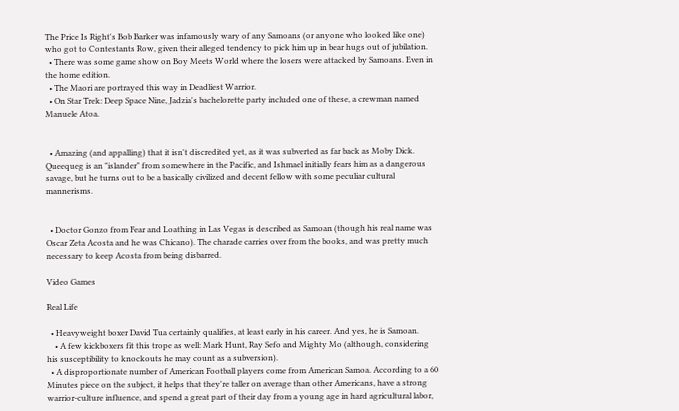The Price Is Right's Bob Barker was infamously wary of any Samoans (or anyone who looked like one) who got to Contestants Row, given their alleged tendency to pick him up in bear hugs out of jubilation.
  • There was some game show on Boy Meets World where the losers were attacked by Samoans. Even in the home edition.
  • The Maori are portrayed this way in Deadliest Warrior.
  • On Star Trek: Deep Space Nine, Jadzia's bachelorette party included one of these, a crewman named Manuele Atoa.


  • Amazing (and appalling) that it isn't discredited yet, as it was subverted as far back as Moby Dick. Queequeg is an "islander" from somewhere in the Pacific, and Ishmael initially fears him as a dangerous savage, but he turns out to be a basically civilized and decent fellow with some peculiar cultural mannerisms.


  • Doctor Gonzo from Fear and Loathing in Las Vegas is described as Samoan (though his real name was Oscar Zeta Acosta and he was Chicano). The charade carries over from the books, and was pretty much necessary to keep Acosta from being disbarred.

Video Games

Real Life

  • Heavyweight boxer David Tua certainly qualifies, at least early in his career. And yes, he is Samoan.
    • A few kickboxers fit this trope as well: Mark Hunt, Ray Sefo and Mighty Mo (although, considering his susceptibility to knockouts he may count as a subversion).
  • A disproportionate number of American Football players come from American Samoa. According to a 60 Minutes piece on the subject, it helps that they're taller on average than other Americans, have a strong warrior-culture influence, and spend a great part of their day from a young age in hard agricultural labor,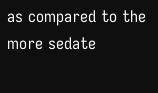as compared to the more sedate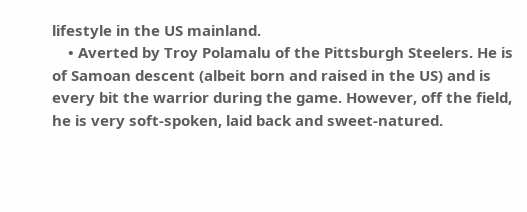lifestyle in the US mainland.
    • Averted by Troy Polamalu of the Pittsburgh Steelers. He is of Samoan descent (albeit born and raised in the US) and is every bit the warrior during the game. However, off the field, he is very soft-spoken, laid back and sweet-natured.